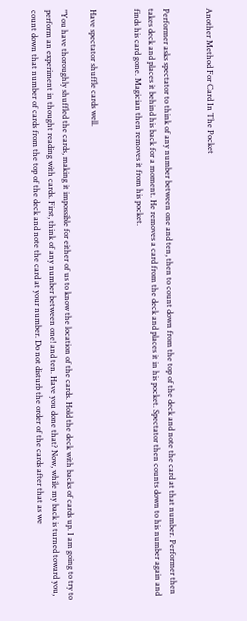Another Method For Card In The Pocket


Performer asks spectator to think of any number between one and ten, then to count down from the top of the deck and note the card at that number. Performer then takes deck and places it behind his back for a moment. He removes a card from the deck and places it in his pocket. Spectator then counts down to his number again and finds his card gone. Magician then removes it from his pocket.


Have spectator shuffle cards well.

"You have thoroughly shuffled the cards, making it impossible for either of us to know the location of the cards. Hold the deck with backs of cards up. I am going to try to perform an experiment in thought reading with cards. First, think of any number between one! and ten. Have you done that? Now, while my back is turned toward you, count down that number of cards from the top of the deck and note the card at your number. Do not disturb the order of the cards after that as we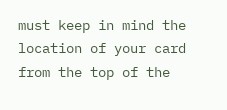must keep in mind the location of your card from the top of the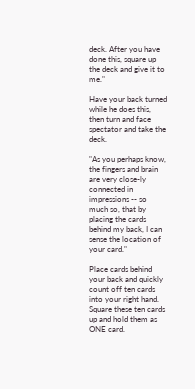deck. After you have done this, square up the deck and give it to me."

Have your back turned while he does this, then turn and face spectator and take the deck.

"As you perhaps know, the fingers and brain are very close-ly connected in impressions -- so much so, that by placing the cards behind my back, I can sense the location of your card."

Place cards behind your back and quickly count off ten cards into your right hand. Square these ten cards up and hold them as ONE card.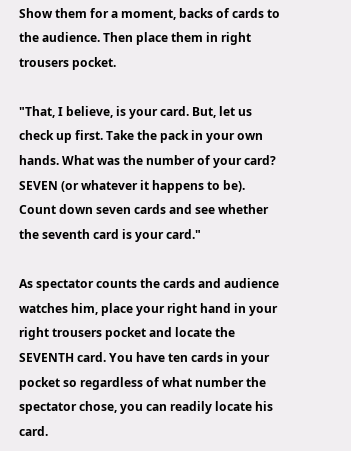Show them for a moment, backs of cards to the audience. Then place them in right trousers pocket.

"That, I believe, is your card. But, let us check up first. Take the pack in your own hands. What was the number of your card? SEVEN (or whatever it happens to be). Count down seven cards and see whether the seventh card is your card."

As spectator counts the cards and audience watches him, place your right hand in your right trousers pocket and locate the SEVENTH card. You have ten cards in your pocket so regardless of what number the spectator chose, you can readily locate his card.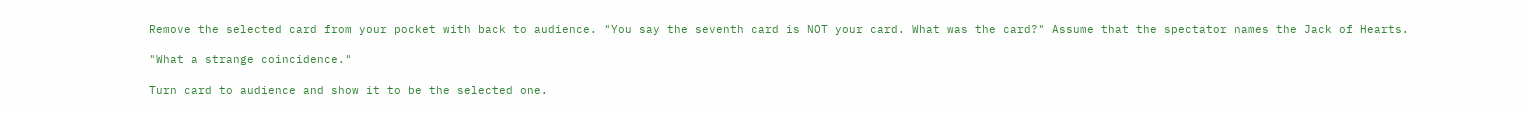Remove the selected card from your pocket with back to audience. "You say the seventh card is NOT your card. What was the card?" Assume that the spectator names the Jack of Hearts.

"What a strange coincidence."

Turn card to audience and show it to be the selected one.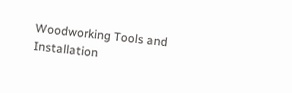Woodworking Tools and Installation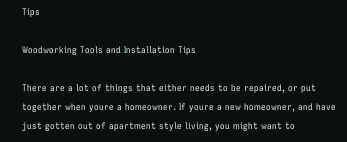Tips

Woodworking Tools and Installation Tips

There are a lot of things that either needs to be repaired, or put together when youre a homeowner. If youre a new homeowner, and have just gotten out of apartment style living, you might want to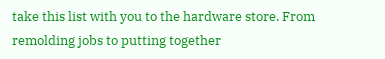take this list with you to the hardware store. From remolding jobs to putting together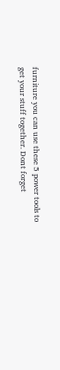furniture you can use these 5 power tools to get your stuff together. Dont forget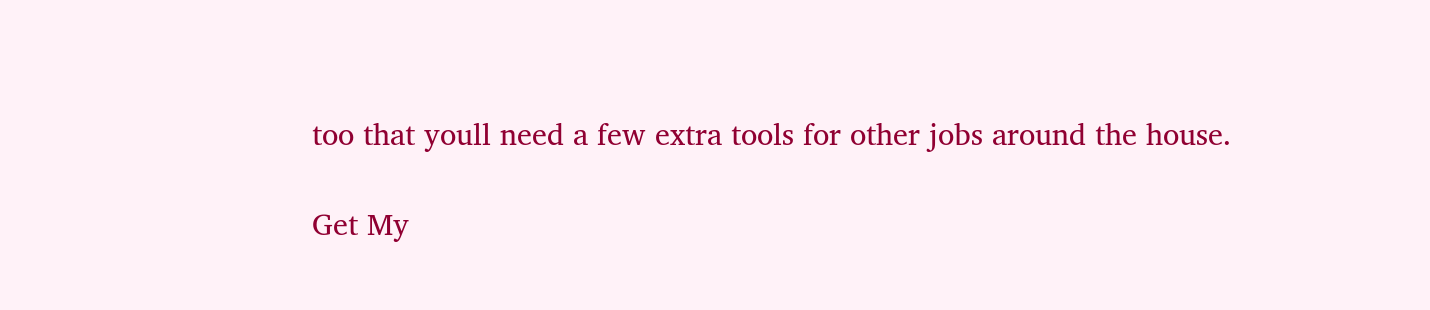too that youll need a few extra tools for other jobs around the house.

Get My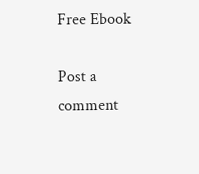Free Ebook

Post a comment